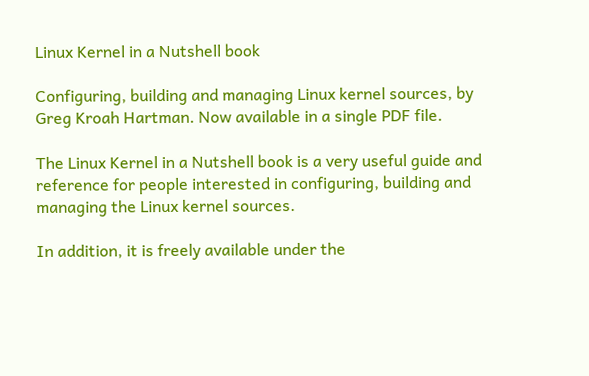Linux Kernel in a Nutshell book

Configuring, building and managing Linux kernel sources, by Greg Kroah Hartman. Now available in a single PDF file.

The Linux Kernel in a Nutshell book is a very useful guide and reference for people interested in configuring, building and managing the Linux kernel sources.

In addition, it is freely available under the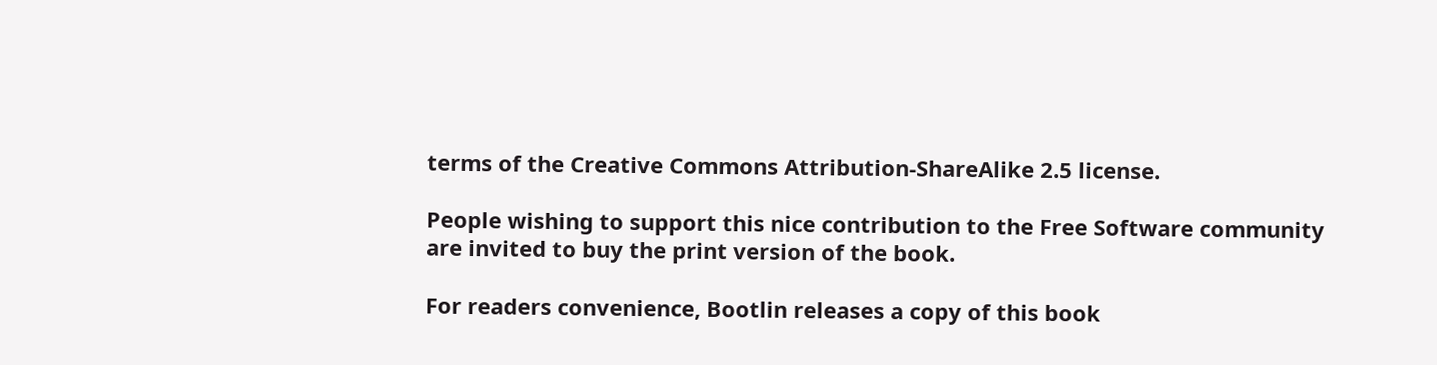terms of the Creative Commons Attribution-ShareAlike 2.5 license.

People wishing to support this nice contribution to the Free Software community are invited to buy the print version of the book.

For readers convenience, Bootlin releases a copy of this book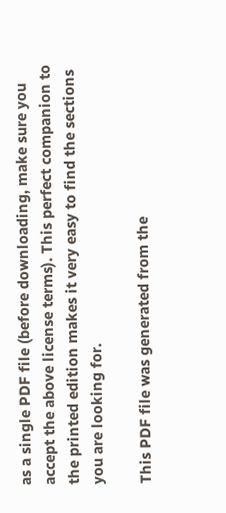as a single PDF file (before downloading, make sure you accept the above license terms). This perfect companion to the printed edition makes it very easy to find the sections you are looking for.

This PDF file was generated from the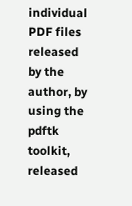individual PDF files released by the author, by using the pdftk toolkit, released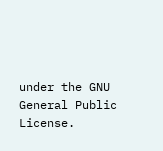under the GNU General Public License.